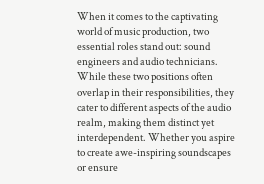When it comes to the captivating world of music production, two essential roles stand out: sound engineers and audio technicians. While these two positions often overlap in their responsibilities, they cater to different aspects of the audio realm, making them distinct yet interdependent. Whether you aspire to create awe-inspiring soundscapes or ensure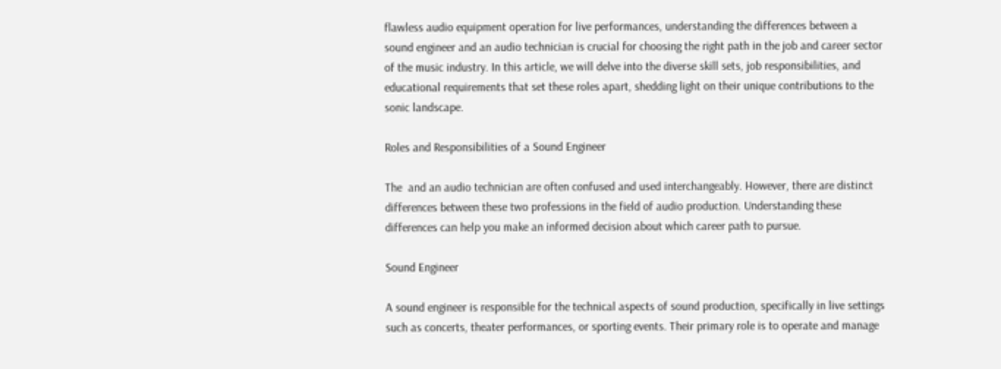flawless audio equipment operation for live performances, understanding the differences between a sound engineer and an audio technician is crucial for choosing the right path in the job and career sector of the music industry. In this article, we will delve into the diverse skill sets, job responsibilities, and educational requirements that set these roles apart, shedding light on their unique contributions to the sonic landscape.

Roles and Responsibilities of a Sound Engineer

The  and an audio technician are often confused and used interchangeably. However, there are distinct differences between these two professions in the field of audio production. Understanding these differences can help you make an informed decision about which career path to pursue.

Sound Engineer

A sound engineer is responsible for the technical aspects of sound production, specifically in live settings such as concerts, theater performances, or sporting events. Their primary role is to operate and manage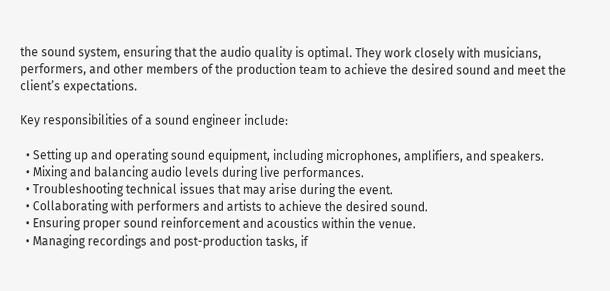the sound system, ensuring that the audio quality is optimal. They work closely with musicians, performers, and other members of the production team to achieve the desired sound and meet the client’s expectations.

Key responsibilities of a sound engineer include:

  • Setting up and operating sound equipment, including microphones, amplifiers, and speakers.
  • Mixing and balancing audio levels during live performances.
  • Troubleshooting technical issues that may arise during the event.
  • Collaborating with performers and artists to achieve the desired sound.
  • Ensuring proper sound reinforcement and acoustics within the venue.
  • Managing recordings and post-production tasks, if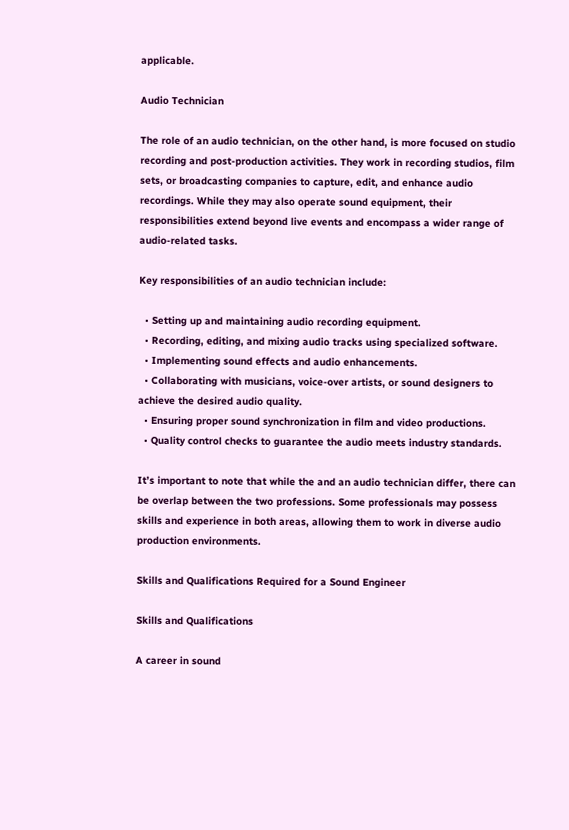applicable.

Audio Technician

The role of an audio technician, on the other hand, is more focused on studio recording and post-production activities. They work in recording studios, film sets, or broadcasting companies to capture, edit, and enhance audio recordings. While they may also operate sound equipment, their responsibilities extend beyond live events and encompass a wider range of audio-related tasks.

Key responsibilities of an audio technician include:

  • Setting up and maintaining audio recording equipment.
  • Recording, editing, and mixing audio tracks using specialized software.
  • Implementing sound effects and audio enhancements.
  • Collaborating with musicians, voice-over artists, or sound designers to achieve the desired audio quality.
  • Ensuring proper sound synchronization in film and video productions.
  • Quality control checks to guarantee the audio meets industry standards.

It’s important to note that while the and an audio technician differ, there can be overlap between the two professions. Some professionals may possess skills and experience in both areas, allowing them to work in diverse audio production environments.

Skills and Qualifications Required for a Sound Engineer

Skills and Qualifications

A career in sound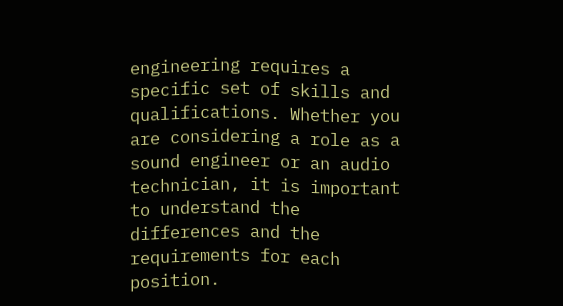engineering requires a specific set of skills and qualifications. Whether you are considering a role as a sound engineer or an audio technician, it is important to understand the differences and the requirements for each position.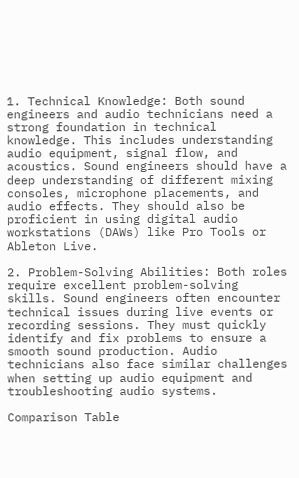1. Technical Knowledge: Both sound engineers and audio technicians need a strong foundation in technical knowledge. This includes understanding audio equipment, signal flow, and acoustics. Sound engineers should have a deep understanding of different mixing consoles, microphone placements, and audio effects. They should also be proficient in using digital audio workstations (DAWs) like Pro Tools or Ableton Live.

2. Problem-Solving Abilities: Both roles require excellent problem-solving skills. Sound engineers often encounter technical issues during live events or recording sessions. They must quickly identify and fix problems to ensure a smooth sound production. Audio technicians also face similar challenges when setting up audio equipment and troubleshooting audio systems.

Comparison Table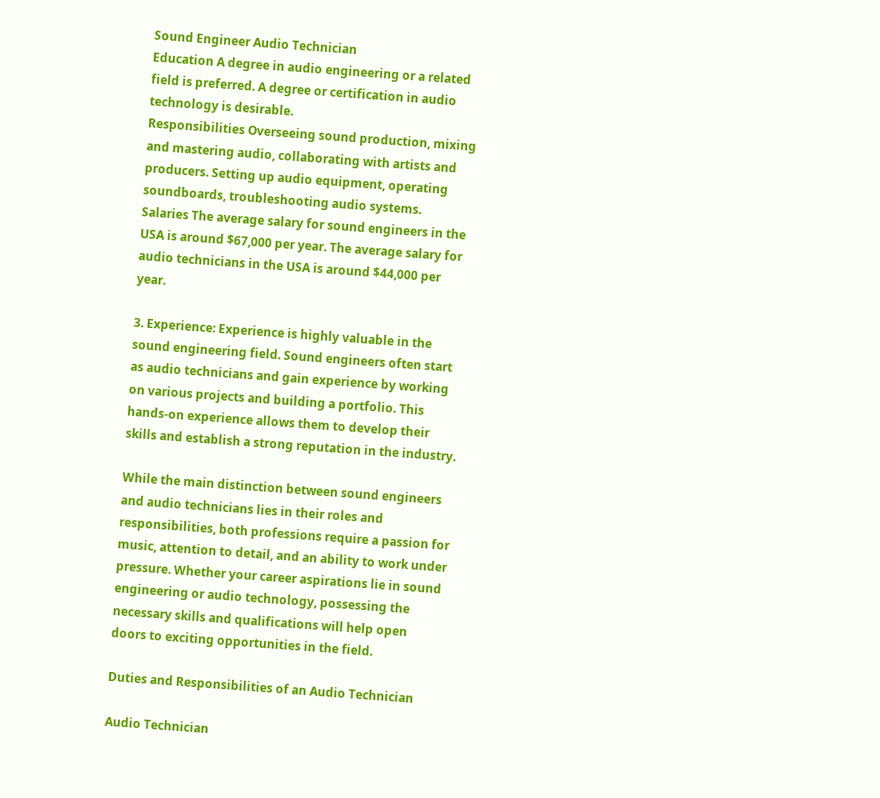Sound Engineer Audio Technician
Education A degree in audio engineering or a related field is preferred. A degree or certification in audio technology is desirable.
Responsibilities Overseeing sound production, mixing and mastering audio, collaborating with artists and producers. Setting up audio equipment, operating soundboards, troubleshooting audio systems.
Salaries The average salary for sound engineers in the USA is around $67,000 per year. The average salary for audio technicians in the USA is around $44,000 per year.

3. Experience: Experience is highly valuable in the sound engineering field. Sound engineers often start as audio technicians and gain experience by working on various projects and building a portfolio. This hands-on experience allows them to develop their skills and establish a strong reputation in the industry.

While the main distinction between sound engineers and audio technicians lies in their roles and responsibilities, both professions require a passion for music, attention to detail, and an ability to work under pressure. Whether your career aspirations lie in sound engineering or audio technology, possessing the necessary skills and qualifications will help open doors to exciting opportunities in the field.

Duties and Responsibilities of an Audio Technician

Audio Technician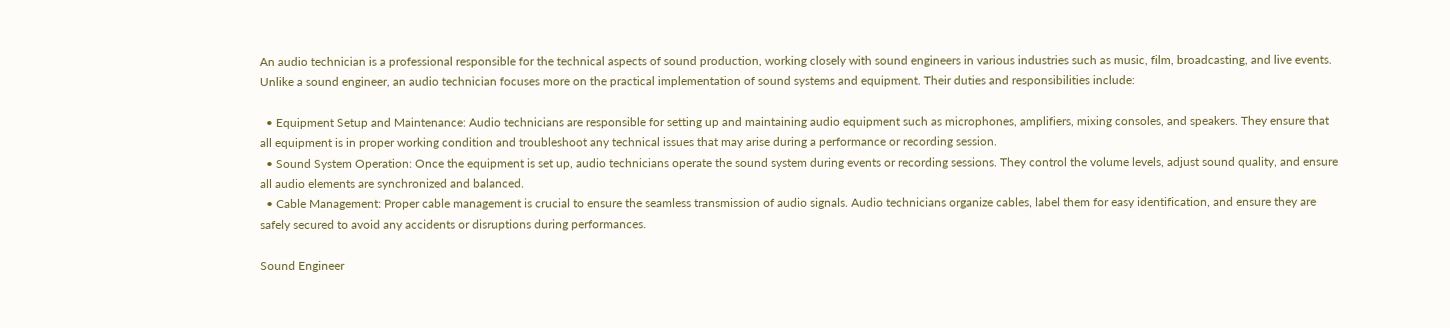An audio technician is a professional responsible for the technical aspects of sound production, working closely with sound engineers in various industries such as music, film, broadcasting, and live events. Unlike a sound engineer, an audio technician focuses more on the practical implementation of sound systems and equipment. Their duties and responsibilities include:

  • Equipment Setup and Maintenance: Audio technicians are responsible for setting up and maintaining audio equipment such as microphones, amplifiers, mixing consoles, and speakers. They ensure that all equipment is in proper working condition and troubleshoot any technical issues that may arise during a performance or recording session.
  • Sound System Operation: Once the equipment is set up, audio technicians operate the sound system during events or recording sessions. They control the volume levels, adjust sound quality, and ensure all audio elements are synchronized and balanced.
  • Cable Management: Proper cable management is crucial to ensure the seamless transmission of audio signals. Audio technicians organize cables, label them for easy identification, and ensure they are safely secured to avoid any accidents or disruptions during performances.

Sound Engineer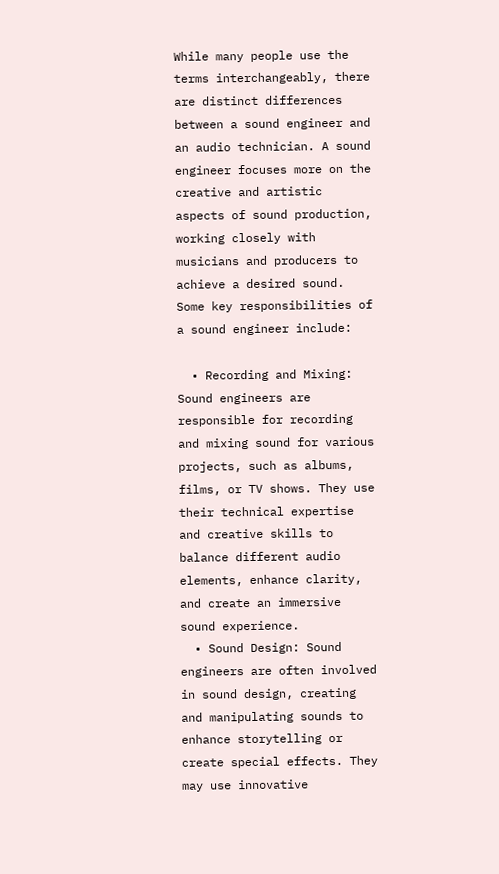While many people use the terms interchangeably, there are distinct differences between a sound engineer and an audio technician. A sound engineer focuses more on the creative and artistic aspects of sound production, working closely with musicians and producers to achieve a desired sound. Some key responsibilities of a sound engineer include:

  • Recording and Mixing: Sound engineers are responsible for recording and mixing sound for various projects, such as albums, films, or TV shows. They use their technical expertise and creative skills to balance different audio elements, enhance clarity, and create an immersive sound experience.
  • Sound Design: Sound engineers are often involved in sound design, creating and manipulating sounds to enhance storytelling or create special effects. They may use innovative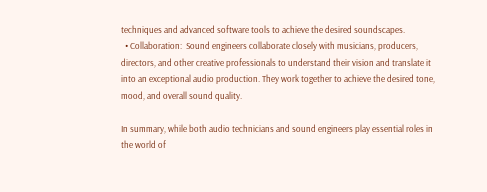techniques and advanced software tools to achieve the desired soundscapes.
  • Collaboration:  Sound engineers collaborate closely with musicians, producers, directors, and other creative professionals to understand their vision and translate it into an exceptional audio production. They work together to achieve the desired tone, mood, and overall sound quality.

In summary, while both audio technicians and sound engineers play essential roles in the world of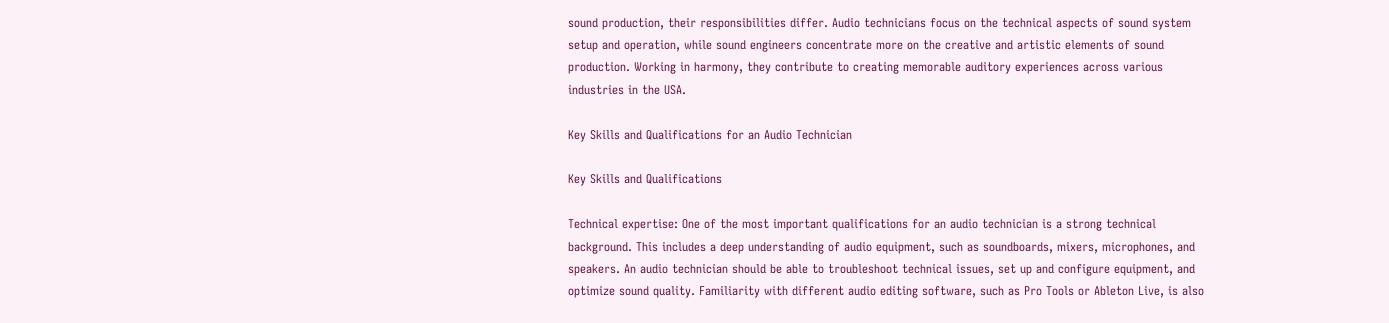sound production, their responsibilities differ. Audio technicians focus on the technical aspects of sound system setup and operation, while sound engineers concentrate more on the creative and artistic elements of sound production. Working in harmony, they contribute to creating memorable auditory experiences across various industries in the USA.

Key Skills and Qualifications for an Audio Technician

Key Skills and Qualifications

Technical expertise: One of the most important qualifications for an audio technician is a strong technical background. This includes a deep understanding of audio equipment, such as soundboards, mixers, microphones, and speakers. An audio technician should be able to troubleshoot technical issues, set up and configure equipment, and optimize sound quality. Familiarity with different audio editing software, such as Pro Tools or Ableton Live, is also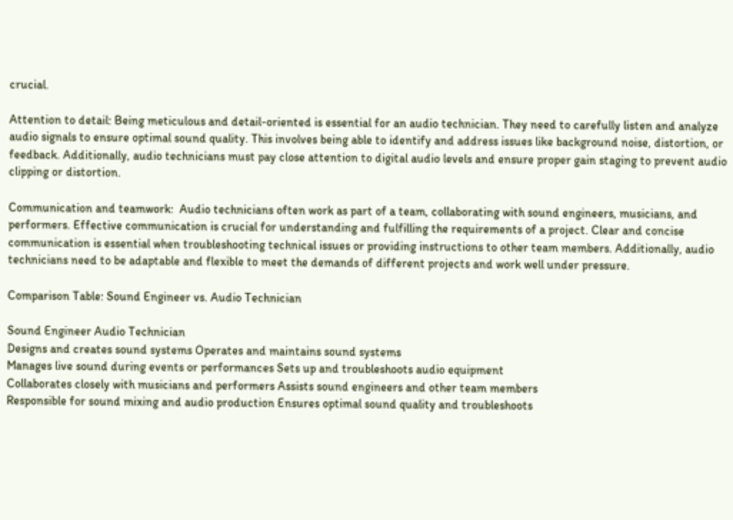crucial.

Attention to detail: Being meticulous and detail-oriented is essential for an audio technician. They need to carefully listen and analyze audio signals to ensure optimal sound quality. This involves being able to identify and address issues like background noise, distortion, or feedback. Additionally, audio technicians must pay close attention to digital audio levels and ensure proper gain staging to prevent audio clipping or distortion.

Communication and teamwork:  Audio technicians often work as part of a team, collaborating with sound engineers, musicians, and performers. Effective communication is crucial for understanding and fulfilling the requirements of a project. Clear and concise communication is essential when troubleshooting technical issues or providing instructions to other team members. Additionally, audio technicians need to be adaptable and flexible to meet the demands of different projects and work well under pressure.

Comparison Table: Sound Engineer vs. Audio Technician

Sound Engineer Audio Technician
Designs and creates sound systems Operates and maintains sound systems
Manages live sound during events or performances Sets up and troubleshoots audio equipment
Collaborates closely with musicians and performers Assists sound engineers and other team members
Responsible for sound mixing and audio production Ensures optimal sound quality and troubleshoots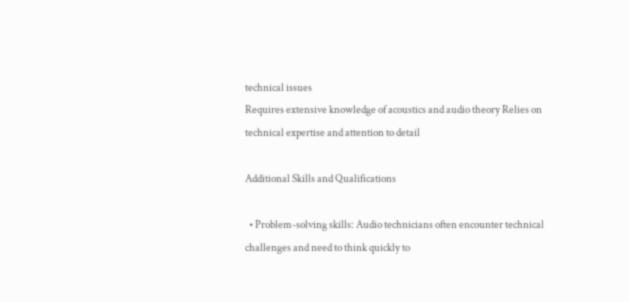technical issues
Requires extensive knowledge of acoustics and audio theory Relies on technical expertise and attention to detail

Additional Skills and Qualifications

  • Problem-solving skills: Audio technicians often encounter technical challenges and need to think quickly to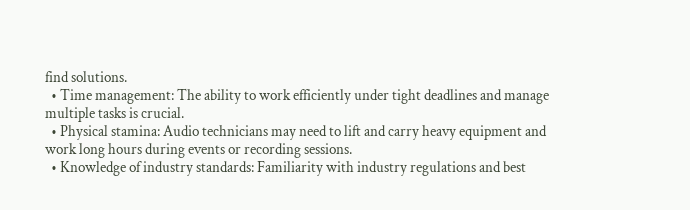find solutions.
  • Time management: The ability to work efficiently under tight deadlines and manage multiple tasks is crucial.
  • Physical stamina: Audio technicians may need to lift and carry heavy equipment and work long hours during events or recording sessions.
  • Knowledge of industry standards: Familiarity with industry regulations and best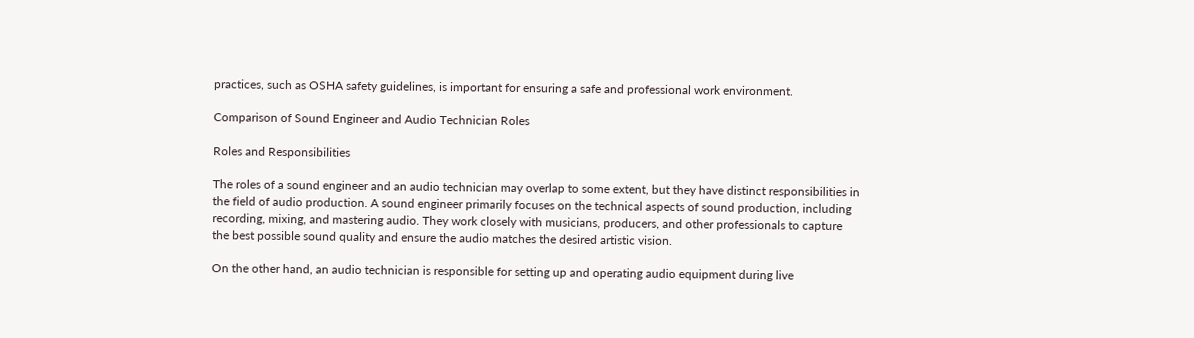practices, such as OSHA safety guidelines, is important for ensuring a safe and professional work environment.

Comparison of Sound Engineer and Audio Technician Roles

Roles and Responsibilities

The roles of a sound engineer and an audio technician may overlap to some extent, but they have distinct responsibilities in the field of audio production. A sound engineer primarily focuses on the technical aspects of sound production, including recording, mixing, and mastering audio. They work closely with musicians, producers, and other professionals to capture the best possible sound quality and ensure the audio matches the desired artistic vision.

On the other hand, an audio technician is responsible for setting up and operating audio equipment during live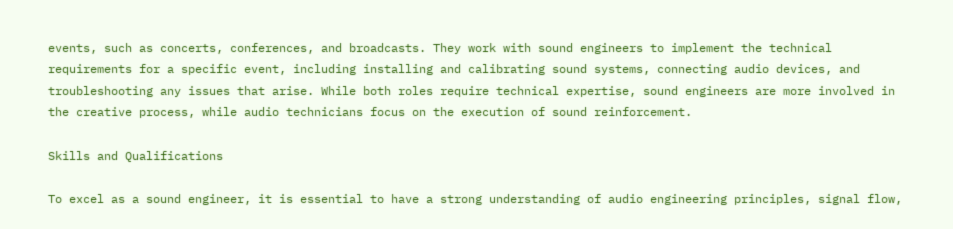events, such as concerts, conferences, and broadcasts. They work with sound engineers to implement the technical requirements for a specific event, including installing and calibrating sound systems, connecting audio devices, and troubleshooting any issues that arise. While both roles require technical expertise, sound engineers are more involved in the creative process, while audio technicians focus on the execution of sound reinforcement.

Skills and Qualifications

To excel as a sound engineer, it is essential to have a strong understanding of audio engineering principles, signal flow,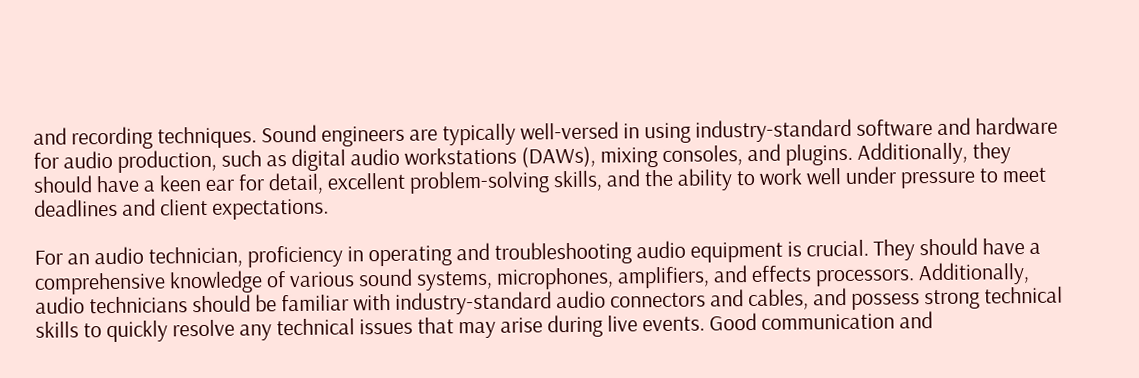and recording techniques. Sound engineers are typically well-versed in using industry-standard software and hardware for audio production, such as digital audio workstations (DAWs), mixing consoles, and plugins. Additionally, they should have a keen ear for detail, excellent problem-solving skills, and the ability to work well under pressure to meet deadlines and client expectations.

For an audio technician, proficiency in operating and troubleshooting audio equipment is crucial. They should have a comprehensive knowledge of various sound systems, microphones, amplifiers, and effects processors. Additionally, audio technicians should be familiar with industry-standard audio connectors and cables, and possess strong technical skills to quickly resolve any technical issues that may arise during live events. Good communication and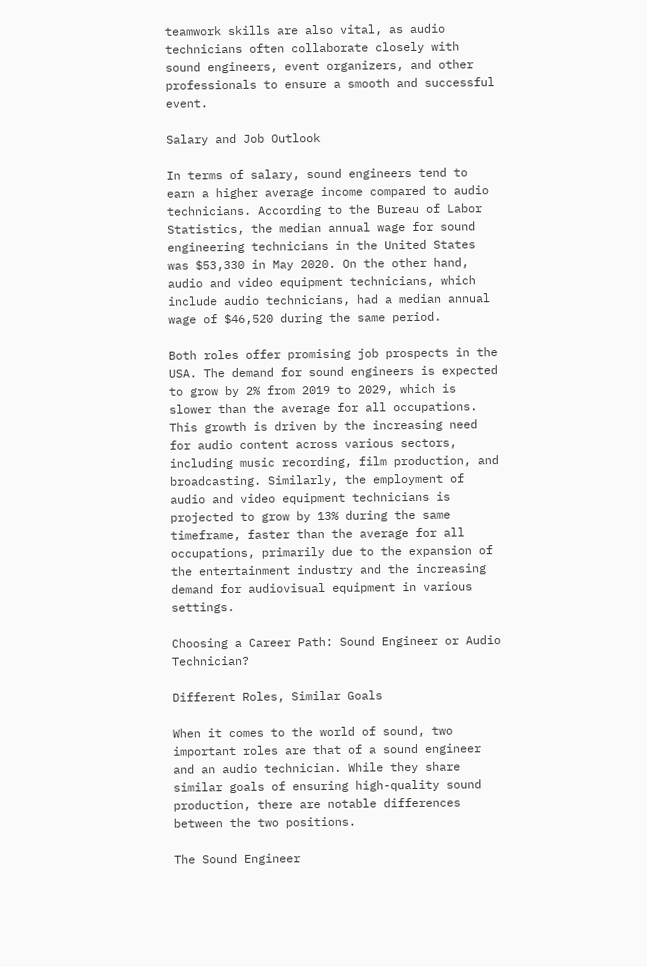teamwork skills are also vital, as audio technicians often collaborate closely with sound engineers, event organizers, and other professionals to ensure a smooth and successful event.

Salary and Job Outlook

In terms of salary, sound engineers tend to earn a higher average income compared to audio technicians. According to the Bureau of Labor Statistics, the median annual wage for sound engineering technicians in the United States was $53,330 in May 2020. On the other hand, audio and video equipment technicians, which include audio technicians, had a median annual wage of $46,520 during the same period.

Both roles offer promising job prospects in the USA. The demand for sound engineers is expected to grow by 2% from 2019 to 2029, which is slower than the average for all occupations. This growth is driven by the increasing need for audio content across various sectors, including music recording, film production, and broadcasting. Similarly, the employment of audio and video equipment technicians is projected to grow by 13% during the same timeframe, faster than the average for all occupations, primarily due to the expansion of the entertainment industry and the increasing demand for audiovisual equipment in various settings.

Choosing a Career Path: Sound Engineer or Audio Technician?

Different Roles, Similar Goals

When it comes to the world of sound, two important roles are that of a sound engineer and an audio technician. While they share similar goals of ensuring high-quality sound production, there are notable differences between the two positions.

The Sound Engineer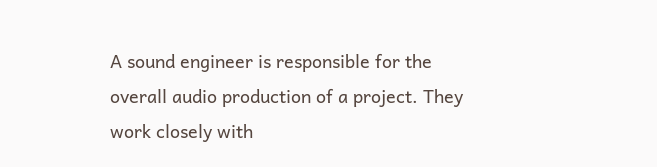A sound engineer is responsible for the overall audio production of a project. They work closely with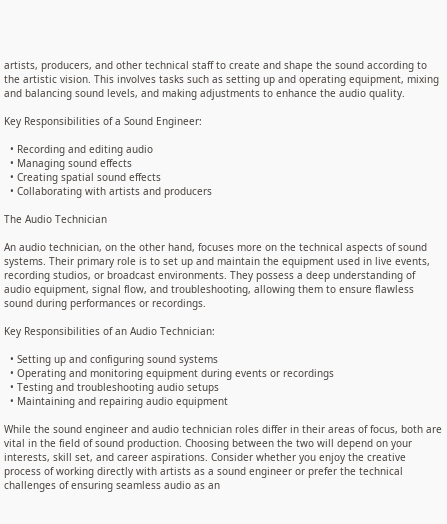artists, producers, and other technical staff to create and shape the sound according to the artistic vision. This involves tasks such as setting up and operating equipment, mixing and balancing sound levels, and making adjustments to enhance the audio quality.

Key Responsibilities of a Sound Engineer:

  • Recording and editing audio
  • Managing sound effects
  • Creating spatial sound effects
  • Collaborating with artists and producers

The Audio Technician

An audio technician, on the other hand, focuses more on the technical aspects of sound systems. Their primary role is to set up and maintain the equipment used in live events, recording studios, or broadcast environments. They possess a deep understanding of audio equipment, signal flow, and troubleshooting, allowing them to ensure flawless sound during performances or recordings.

Key Responsibilities of an Audio Technician:

  • Setting up and configuring sound systems
  • Operating and monitoring equipment during events or recordings
  • Testing and troubleshooting audio setups
  • Maintaining and repairing audio equipment

While the sound engineer and audio technician roles differ in their areas of focus, both are vital in the field of sound production. Choosing between the two will depend on your interests, skill set, and career aspirations. Consider whether you enjoy the creative process of working directly with artists as a sound engineer or prefer the technical challenges of ensuring seamless audio as an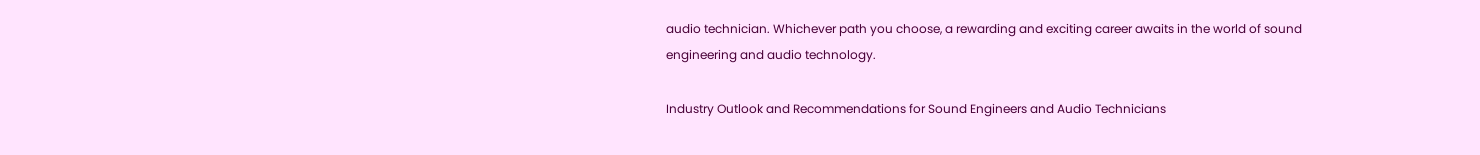audio technician. Whichever path you choose, a rewarding and exciting career awaits in the world of sound engineering and audio technology.

Industry Outlook and Recommendations for Sound Engineers and Audio Technicians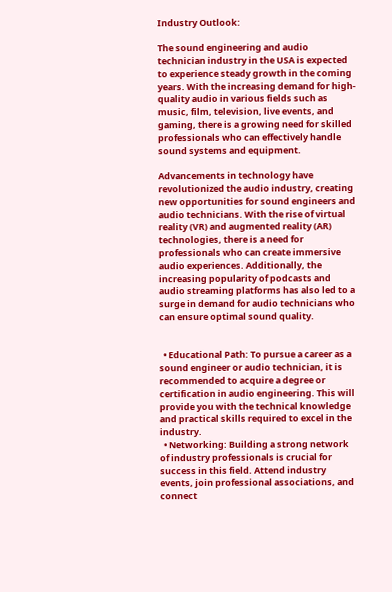Industry Outlook:

The sound engineering and audio technician industry in the USA is expected to experience steady growth in the coming years. With the increasing demand for high-quality audio in various fields such as music, film, television, live events, and gaming, there is a growing need for skilled professionals who can effectively handle sound systems and equipment.

Advancements in technology have revolutionized the audio industry, creating new opportunities for sound engineers and audio technicians. With the rise of virtual reality (VR) and augmented reality (AR) technologies, there is a need for professionals who can create immersive audio experiences. Additionally, the increasing popularity of podcasts and audio streaming platforms has also led to a surge in demand for audio technicians who can ensure optimal sound quality.


  • Educational Path: To pursue a career as a sound engineer or audio technician, it is recommended to acquire a degree or certification in audio engineering. This will provide you with the technical knowledge and practical skills required to excel in the industry.
  • Networking: Building a strong network of industry professionals is crucial for success in this field. Attend industry events, join professional associations, and connect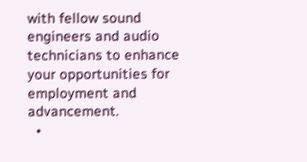with fellow sound engineers and audio technicians to enhance your opportunities for employment and advancement.
  •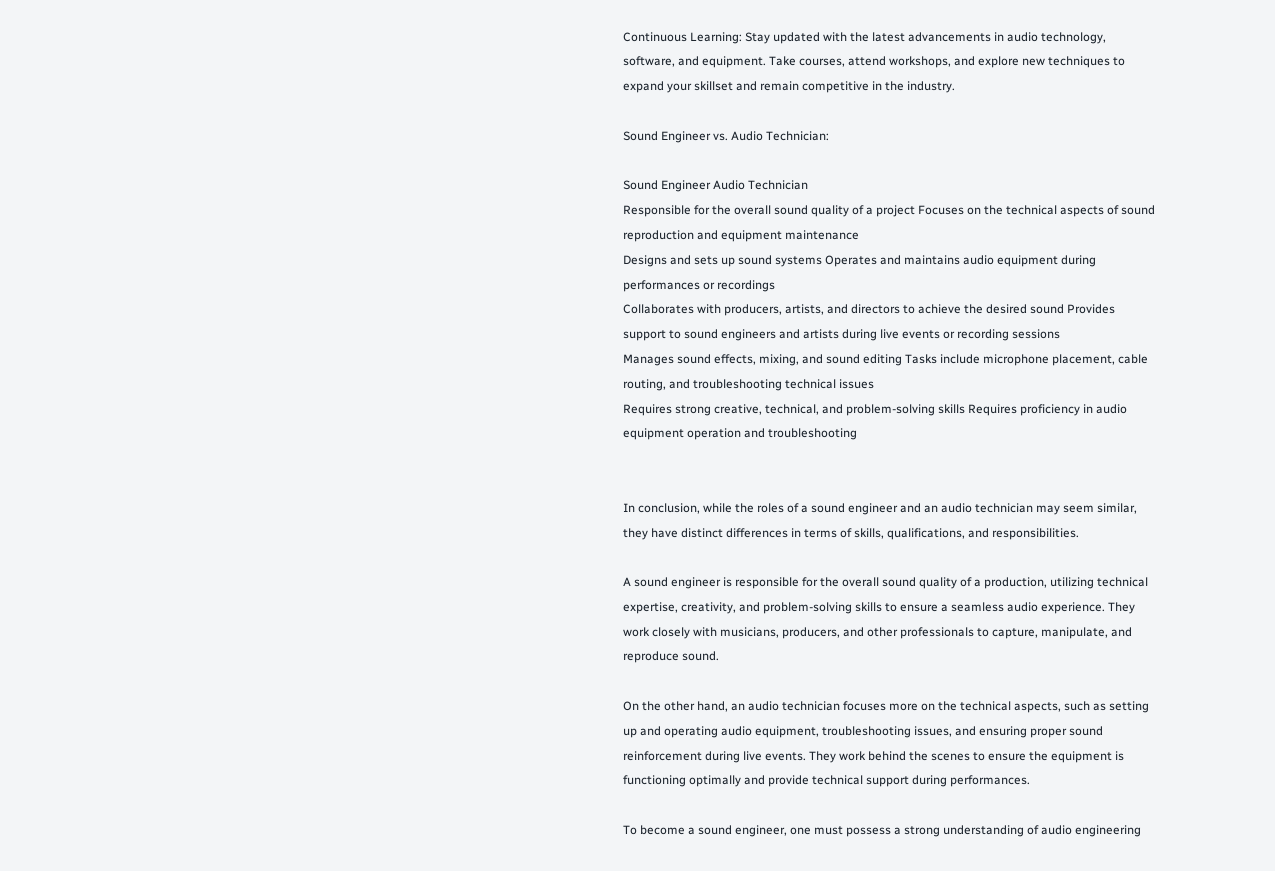Continuous Learning: Stay updated with the latest advancements in audio technology, software, and equipment. Take courses, attend workshops, and explore new techniques to expand your skillset and remain competitive in the industry.

Sound Engineer vs. Audio Technician:

Sound Engineer Audio Technician
Responsible for the overall sound quality of a project Focuses on the technical aspects of sound reproduction and equipment maintenance
Designs and sets up sound systems Operates and maintains audio equipment during performances or recordings
Collaborates with producers, artists, and directors to achieve the desired sound Provides support to sound engineers and artists during live events or recording sessions
Manages sound effects, mixing, and sound editing Tasks include microphone placement, cable routing, and troubleshooting technical issues
Requires strong creative, technical, and problem-solving skills Requires proficiency in audio equipment operation and troubleshooting


In conclusion, while the roles of a sound engineer and an audio technician may seem similar, they have distinct differences in terms of skills, qualifications, and responsibilities.

A sound engineer is responsible for the overall sound quality of a production, utilizing technical expertise, creativity, and problem-solving skills to ensure a seamless audio experience. They work closely with musicians, producers, and other professionals to capture, manipulate, and reproduce sound.

On the other hand, an audio technician focuses more on the technical aspects, such as setting up and operating audio equipment, troubleshooting issues, and ensuring proper sound reinforcement during live events. They work behind the scenes to ensure the equipment is functioning optimally and provide technical support during performances.

To become a sound engineer, one must possess a strong understanding of audio engineering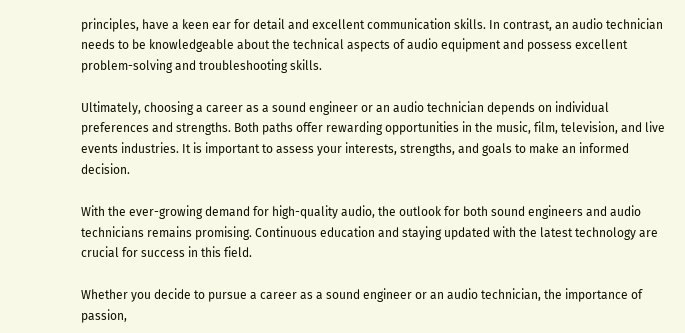principles, have a keen ear for detail and excellent communication skills. In contrast, an audio technician needs to be knowledgeable about the technical aspects of audio equipment and possess excellent problem-solving and troubleshooting skills.

Ultimately, choosing a career as a sound engineer or an audio technician depends on individual preferences and strengths. Both paths offer rewarding opportunities in the music, film, television, and live events industries. It is important to assess your interests, strengths, and goals to make an informed decision.

With the ever-growing demand for high-quality audio, the outlook for both sound engineers and audio technicians remains promising. Continuous education and staying updated with the latest technology are crucial for success in this field.

Whether you decide to pursue a career as a sound engineer or an audio technician, the importance of passion,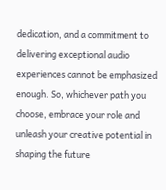dedication, and a commitment to delivering exceptional audio experiences cannot be emphasized enough. So, whichever path you choose, embrace your role and unleash your creative potential in shaping the future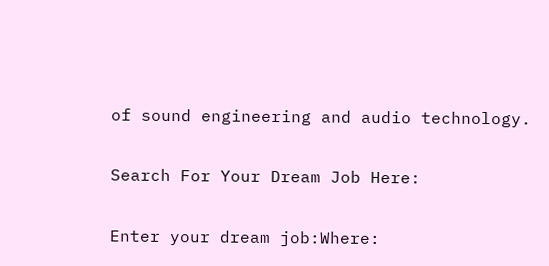of sound engineering and audio technology.

Search For Your Dream Job Here:

Enter your dream job:Where: